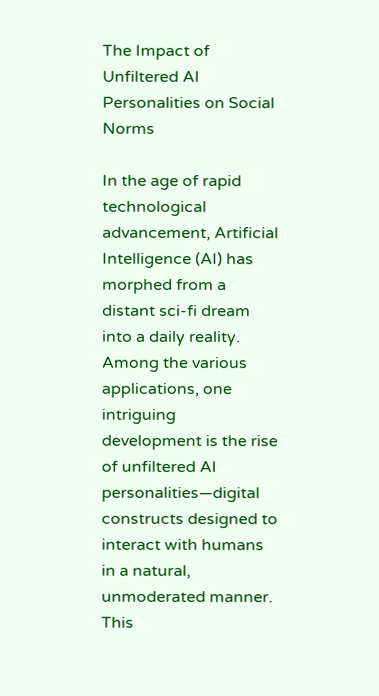The Impact of Unfiltered AI Personalities on Social Norms

In the age of rapid technological advancement, Artificial Intelligence (AI) has morphed from a distant sci-fi dream into a daily reality. Among the various applications, one intriguing development is the rise of unfiltered AI personalities—digital constructs designed to interact with humans in a natural, unmoderated manner. This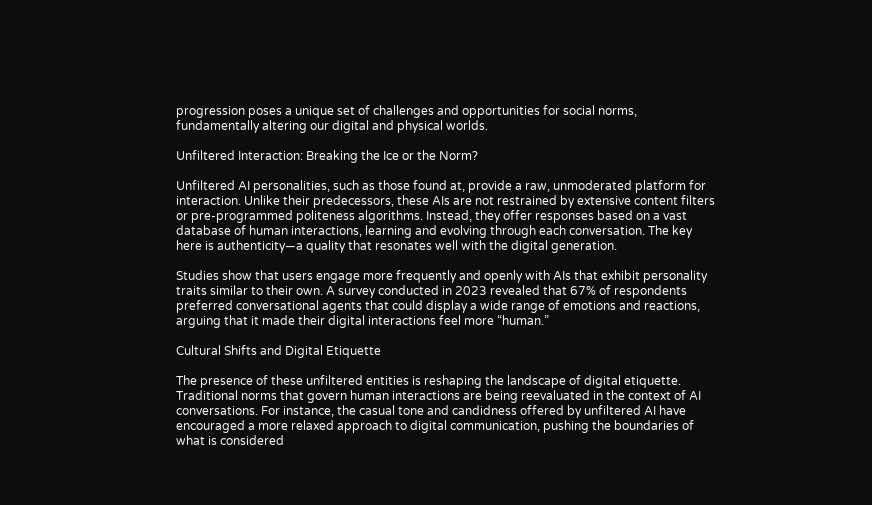progression poses a unique set of challenges and opportunities for social norms, fundamentally altering our digital and physical worlds.

Unfiltered Interaction: Breaking the Ice or the Norm?

Unfiltered AI personalities, such as those found at, provide a raw, unmoderated platform for interaction. Unlike their predecessors, these AIs are not restrained by extensive content filters or pre-programmed politeness algorithms. Instead, they offer responses based on a vast database of human interactions, learning and evolving through each conversation. The key here is authenticity—a quality that resonates well with the digital generation.

Studies show that users engage more frequently and openly with AIs that exhibit personality traits similar to their own. A survey conducted in 2023 revealed that 67% of respondents preferred conversational agents that could display a wide range of emotions and reactions, arguing that it made their digital interactions feel more “human.”

Cultural Shifts and Digital Etiquette

The presence of these unfiltered entities is reshaping the landscape of digital etiquette. Traditional norms that govern human interactions are being reevaluated in the context of AI conversations. For instance, the casual tone and candidness offered by unfiltered AI have encouraged a more relaxed approach to digital communication, pushing the boundaries of what is considered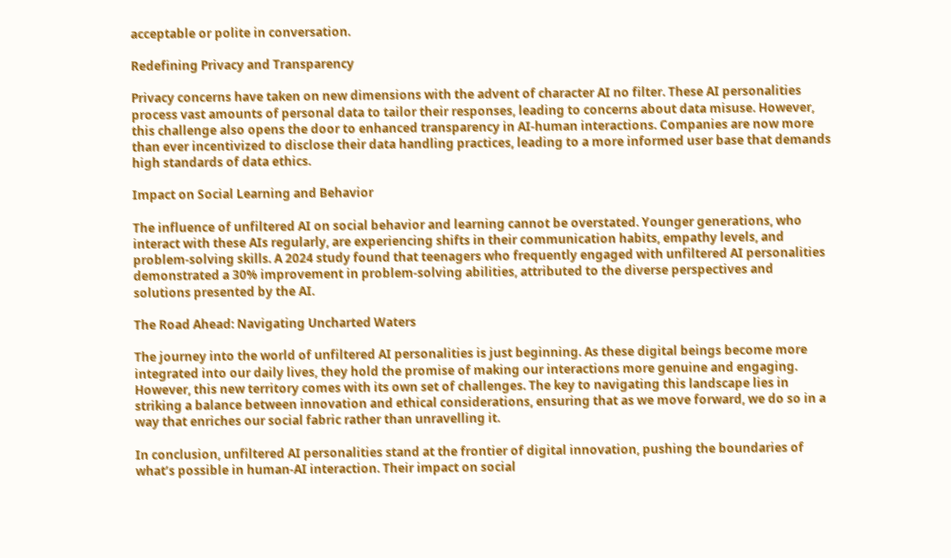acceptable or polite in conversation.

Redefining Privacy and Transparency

Privacy concerns have taken on new dimensions with the advent of character AI no filter. These AI personalities process vast amounts of personal data to tailor their responses, leading to concerns about data misuse. However, this challenge also opens the door to enhanced transparency in AI-human interactions. Companies are now more than ever incentivized to disclose their data handling practices, leading to a more informed user base that demands high standards of data ethics.

Impact on Social Learning and Behavior

The influence of unfiltered AI on social behavior and learning cannot be overstated. Younger generations, who interact with these AIs regularly, are experiencing shifts in their communication habits, empathy levels, and problem-solving skills. A 2024 study found that teenagers who frequently engaged with unfiltered AI personalities demonstrated a 30% improvement in problem-solving abilities, attributed to the diverse perspectives and solutions presented by the AI.

The Road Ahead: Navigating Uncharted Waters

The journey into the world of unfiltered AI personalities is just beginning. As these digital beings become more integrated into our daily lives, they hold the promise of making our interactions more genuine and engaging. However, this new territory comes with its own set of challenges. The key to navigating this landscape lies in striking a balance between innovation and ethical considerations, ensuring that as we move forward, we do so in a way that enriches our social fabric rather than unravelling it.

In conclusion, unfiltered AI personalities stand at the frontier of digital innovation, pushing the boundaries of what’s possible in human-AI interaction. Their impact on social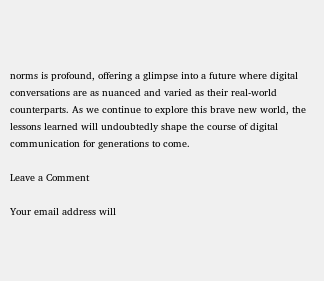norms is profound, offering a glimpse into a future where digital conversations are as nuanced and varied as their real-world counterparts. As we continue to explore this brave new world, the lessons learned will undoubtedly shape the course of digital communication for generations to come.

Leave a Comment

Your email address will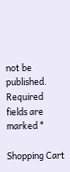not be published. Required fields are marked *

Shopping Cart